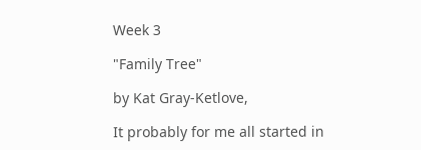Week 3

"Family Tree"

by Kat Gray-Ketlove,

It probably for me all started in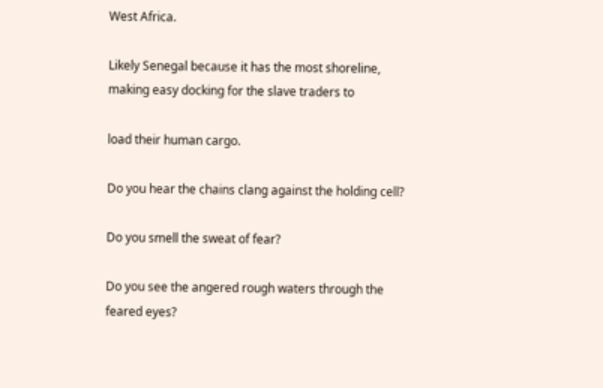West Africa.

Likely Senegal because it has the most shoreline, making easy docking for the slave traders to

load their human cargo.

Do you hear the chains clang against the holding cell?

Do you smell the sweat of fear?

Do you see the angered rough waters through the feared eyes?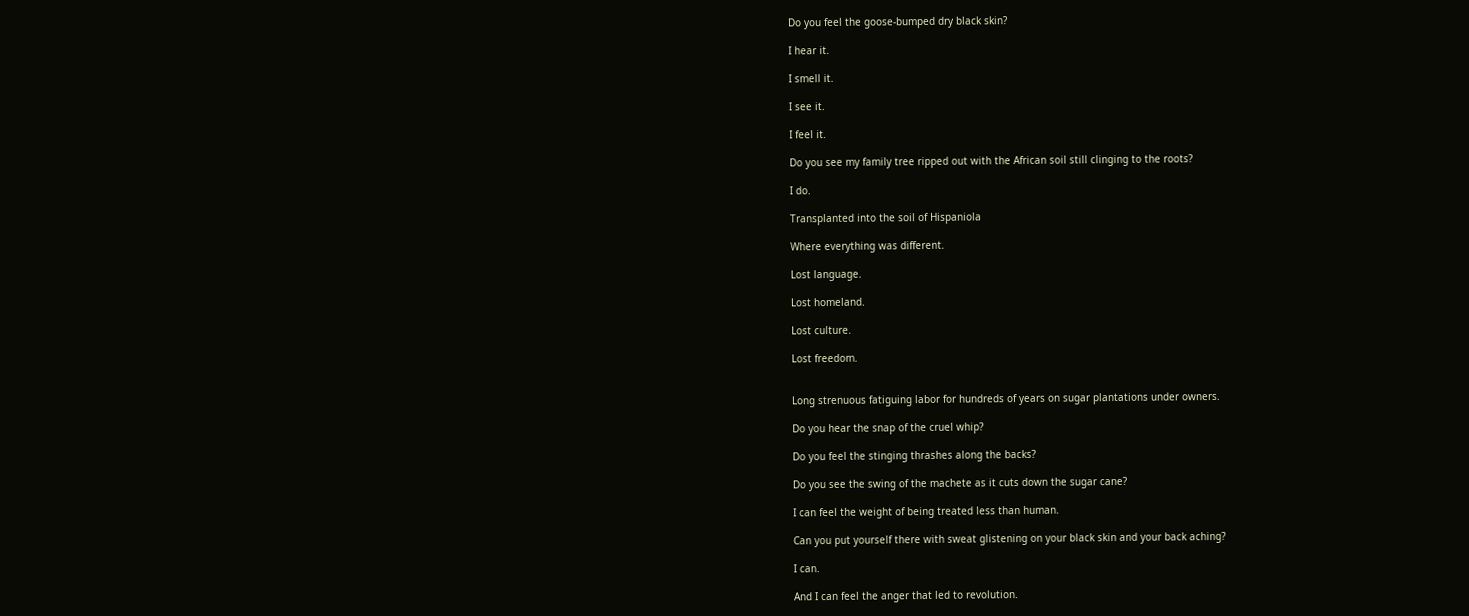Do you feel the goose-bumped dry black skin?

I hear it.

I smell it.

I see it.

I feel it.

Do you see my family tree ripped out with the African soil still clinging to the roots?

I do.

Transplanted into the soil of Hispaniola

Where everything was different.

Lost language.

Lost homeland.

Lost culture.

Lost freedom.


Long strenuous fatiguing labor for hundreds of years on sugar plantations under owners.

Do you hear the snap of the cruel whip?

Do you feel the stinging thrashes along the backs?

Do you see the swing of the machete as it cuts down the sugar cane?

I can feel the weight of being treated less than human.

Can you put yourself there with sweat glistening on your black skin and your back aching?

I can.

And I can feel the anger that led to revolution.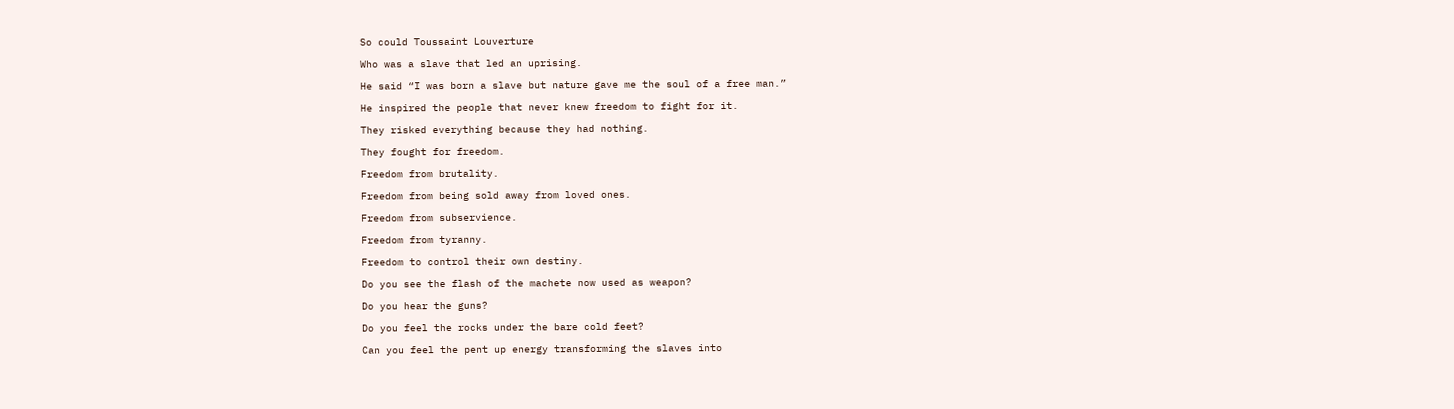So could Toussaint Louverture

Who was a slave that led an uprising.

He said “I was born a slave but nature gave me the soul of a free man.”

He inspired the people that never knew freedom to fight for it.

They risked everything because they had nothing.

They fought for freedom.

Freedom from brutality.

Freedom from being sold away from loved ones.

Freedom from subservience.

Freedom from tyranny.

Freedom to control their own destiny.

Do you see the flash of the machete now used as weapon?

Do you hear the guns?

Do you feel the rocks under the bare cold feet?

Can you feel the pent up energy transforming the slaves into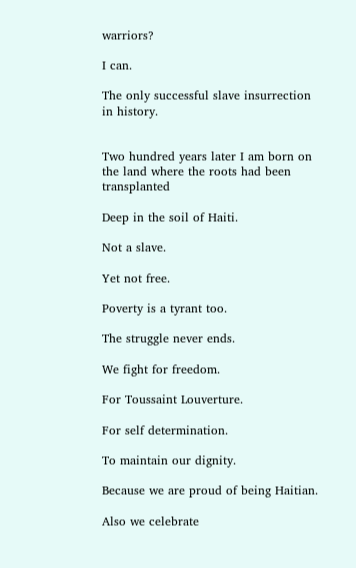warriors?

I can.

The only successful slave insurrection in history.


Two hundred years later I am born on the land where the roots had been transplanted

Deep in the soil of Haiti.

Not a slave.

Yet not free.

Poverty is a tyrant too.

The struggle never ends.

We fight for freedom.

For Toussaint Louverture.

For self determination.

To maintain our dignity.

Because we are proud of being Haitian.

Also we celebrate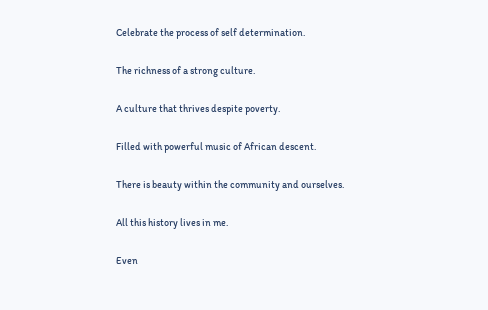Celebrate the process of self determination.

The richness of a strong culture.

A culture that thrives despite poverty.

Filled with powerful music of African descent.

There is beauty within the community and ourselves.

All this history lives in me.

Even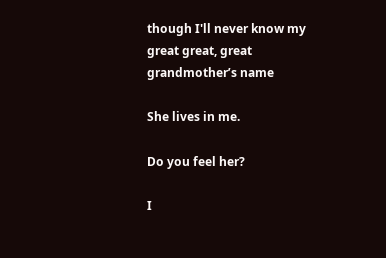though I'll never know my great great, great grandmother’s name

She lives in me.

Do you feel her?

I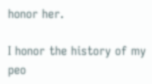honor her.

I honor the history of my peo